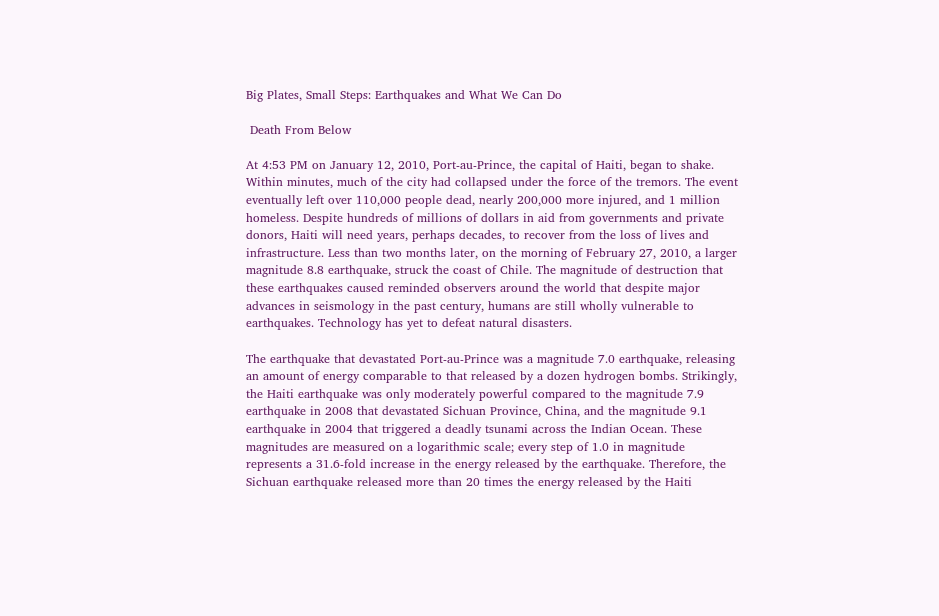Big Plates, Small Steps: Earthquakes and What We Can Do

 Death From Below

At 4:53 PM on January 12, 2010, Port-au-Prince, the capital of Haiti, began to shake. Within minutes, much of the city had collapsed under the force of the tremors. The event eventually left over 110,000 people dead, nearly 200,000 more injured, and 1 million homeless. Despite hundreds of millions of dollars in aid from governments and private donors, Haiti will need years, perhaps decades, to recover from the loss of lives and infrastructure. Less than two months later, on the morning of February 27, 2010, a larger magnitude 8.8 earthquake, struck the coast of Chile. The magnitude of destruction that these earthquakes caused reminded observers around the world that despite major advances in seismology in the past century, humans are still wholly vulnerable to earthquakes. Technology has yet to defeat natural disasters.

The earthquake that devastated Port-au-Prince was a magnitude 7.0 earthquake, releasing an amount of energy comparable to that released by a dozen hydrogen bombs. Strikingly, the Haiti earthquake was only moderately powerful compared to the magnitude 7.9 earthquake in 2008 that devastated Sichuan Province, China, and the magnitude 9.1 earthquake in 2004 that triggered a deadly tsunami across the Indian Ocean. These magnitudes are measured on a logarithmic scale; every step of 1.0 in magnitude represents a 31.6-fold increase in the energy released by the earthquake. Therefore, the Sichuan earthquake released more than 20 times the energy released by the Haiti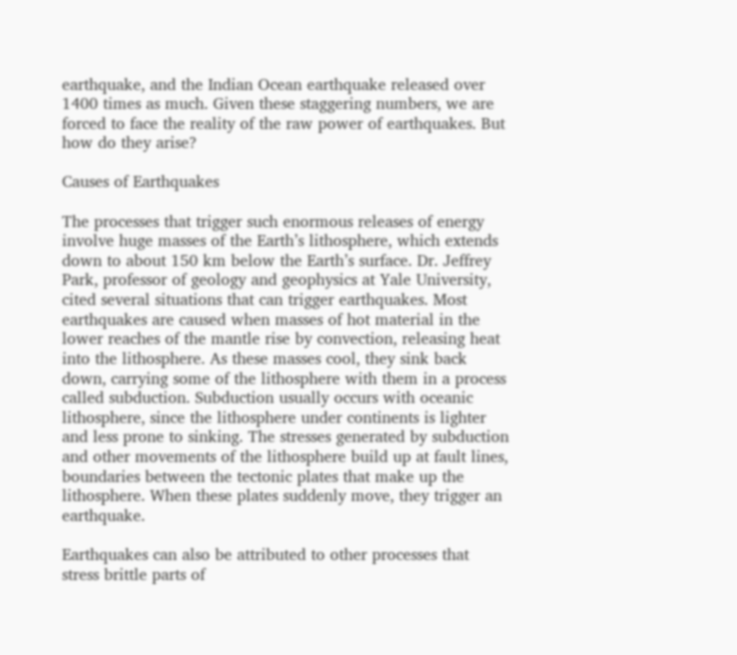earthquake, and the Indian Ocean earthquake released over 1400 times as much. Given these staggering numbers, we are forced to face the reality of the raw power of earthquakes. But how do they arise?

Causes of Earthquakes

The processes that trigger such enormous releases of energy involve huge masses of the Earth’s lithosphere, which extends down to about 150 km below the Earth’s surface. Dr. Jeffrey Park, professor of geology and geophysics at Yale University, cited several situations that can trigger earthquakes. Most earthquakes are caused when masses of hot material in the lower reaches of the mantle rise by convection, releasing heat into the lithosphere. As these masses cool, they sink back down, carrying some of the lithosphere with them in a process called subduction. Subduction usually occurs with oceanic lithosphere, since the lithosphere under continents is lighter and less prone to sinking. The stresses generated by subduction and other movements of the lithosphere build up at fault lines, boundaries between the tectonic plates that make up the lithosphere. When these plates suddenly move, they trigger an earthquake.

Earthquakes can also be attributed to other processes that stress brittle parts of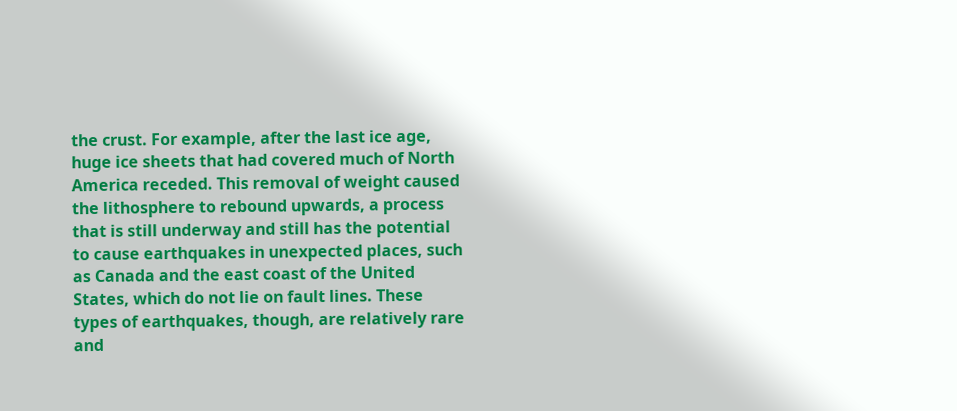the crust. For example, after the last ice age, huge ice sheets that had covered much of North America receded. This removal of weight caused the lithosphere to rebound upwards, a process that is still underway and still has the potential to cause earthquakes in unexpected places, such as Canada and the east coast of the United States, which do not lie on fault lines. These types of earthquakes, though, are relatively rare and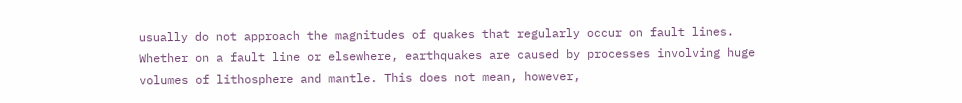usually do not approach the magnitudes of quakes that regularly occur on fault lines. Whether on a fault line or elsewhere, earthquakes are caused by processes involving huge volumes of lithosphere and mantle. This does not mean, however,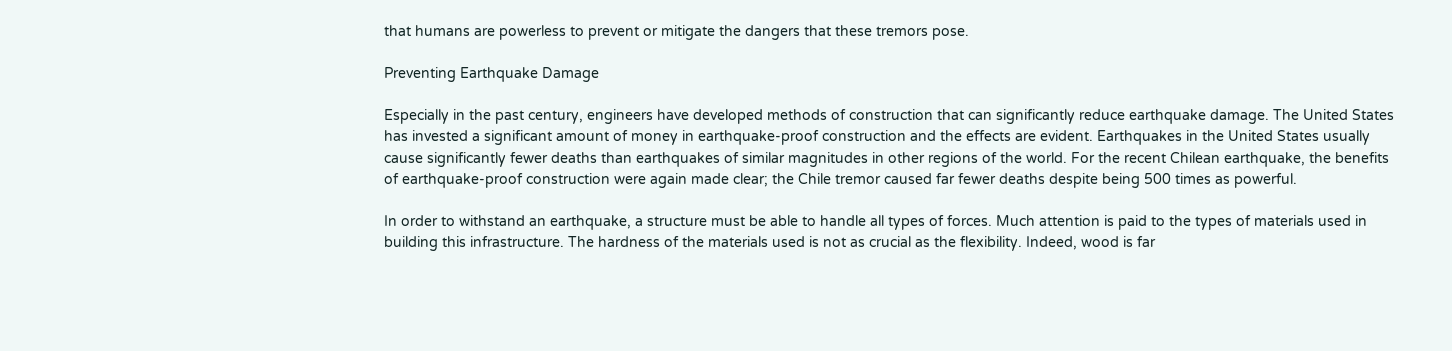that humans are powerless to prevent or mitigate the dangers that these tremors pose.

Preventing Earthquake Damage

Especially in the past century, engineers have developed methods of construction that can significantly reduce earthquake damage. The United States has invested a significant amount of money in earthquake-proof construction and the effects are evident. Earthquakes in the United States usually cause significantly fewer deaths than earthquakes of similar magnitudes in other regions of the world. For the recent Chilean earthquake, the benefits of earthquake-proof construction were again made clear; the Chile tremor caused far fewer deaths despite being 500 times as powerful.

In order to withstand an earthquake, a structure must be able to handle all types of forces. Much attention is paid to the types of materials used in building this infrastructure. The hardness of the materials used is not as crucial as the flexibility. Indeed, wood is far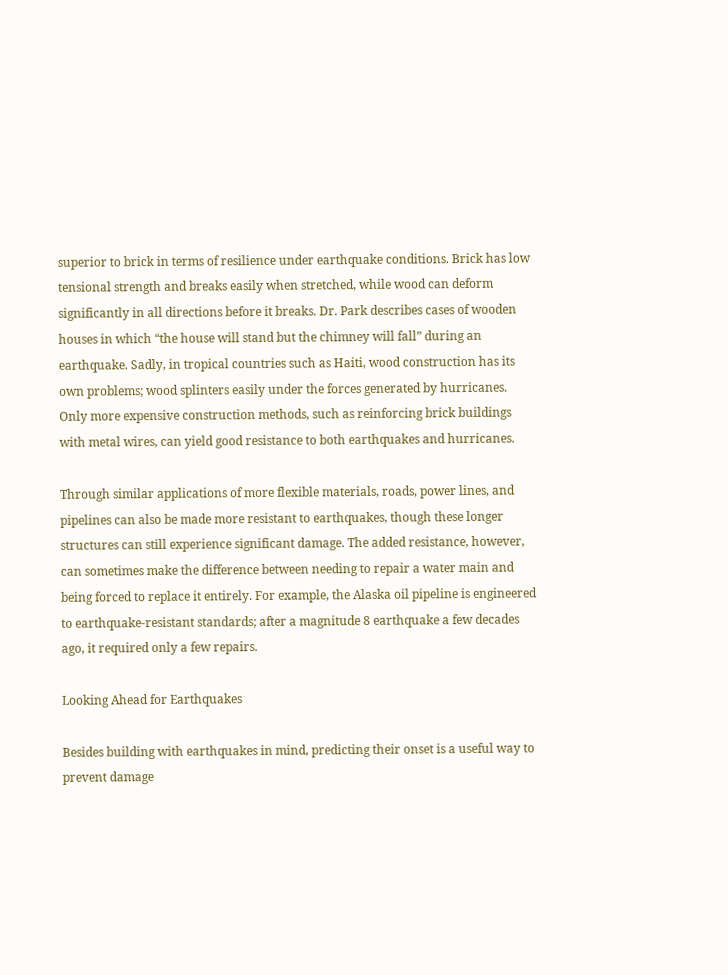superior to brick in terms of resilience under earthquake conditions. Brick has low tensional strength and breaks easily when stretched, while wood can deform significantly in all directions before it breaks. Dr. Park describes cases of wooden houses in which “the house will stand but the chimney will fall” during an earthquake. Sadly, in tropical countries such as Haiti, wood construction has its own problems; wood splinters easily under the forces generated by hurricanes. Only more expensive construction methods, such as reinforcing brick buildings with metal wires, can yield good resistance to both earthquakes and hurricanes.

Through similar applications of more flexible materials, roads, power lines, and pipelines can also be made more resistant to earthquakes, though these longer structures can still experience significant damage. The added resistance, however, can sometimes make the difference between needing to repair a water main and being forced to replace it entirely. For example, the Alaska oil pipeline is engineered to earthquake-resistant standards; after a magnitude 8 earthquake a few decades ago, it required only a few repairs.

Looking Ahead for Earthquakes

Besides building with earthquakes in mind, predicting their onset is a useful way to prevent damage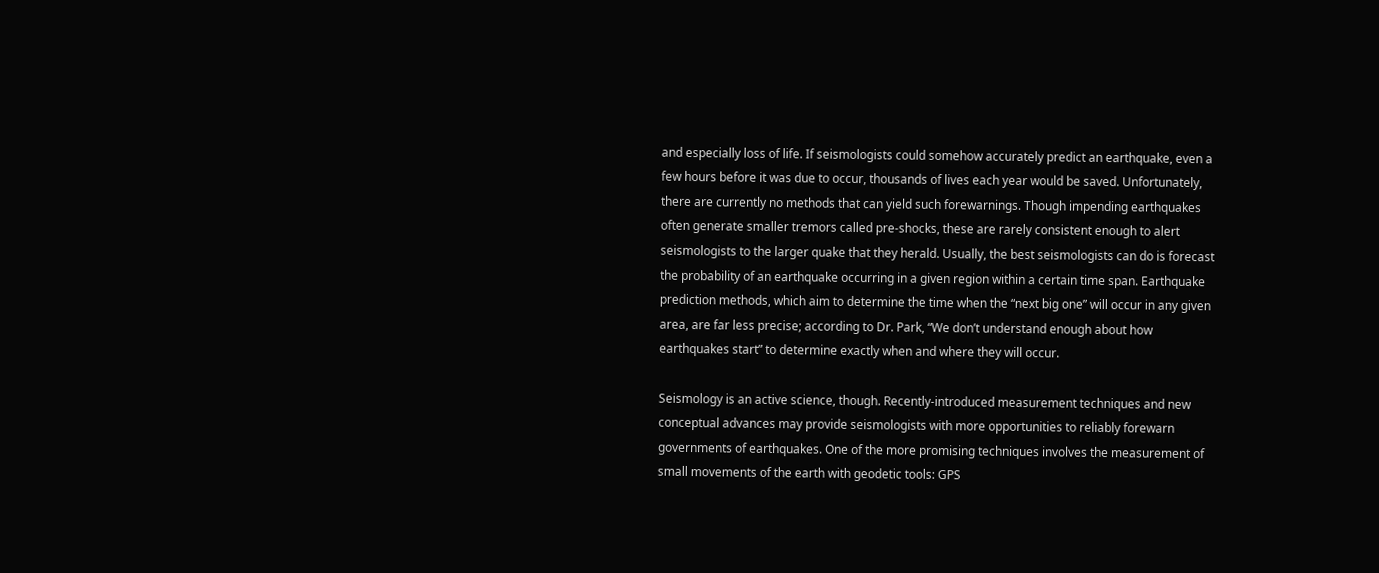and especially loss of life. If seismologists could somehow accurately predict an earthquake, even a few hours before it was due to occur, thousands of lives each year would be saved. Unfortunately, there are currently no methods that can yield such forewarnings. Though impending earthquakes often generate smaller tremors called pre-shocks, these are rarely consistent enough to alert seismologists to the larger quake that they herald. Usually, the best seismologists can do is forecast the probability of an earthquake occurring in a given region within a certain time span. Earthquake prediction methods, which aim to determine the time when the “next big one” will occur in any given area, are far less precise; according to Dr. Park, “We don’t understand enough about how earthquakes start” to determine exactly when and where they will occur.

Seismology is an active science, though. Recently-introduced measurement techniques and new conceptual advances may provide seismologists with more opportunities to reliably forewarn governments of earthquakes. One of the more promising techniques involves the measurement of small movements of the earth with geodetic tools: GPS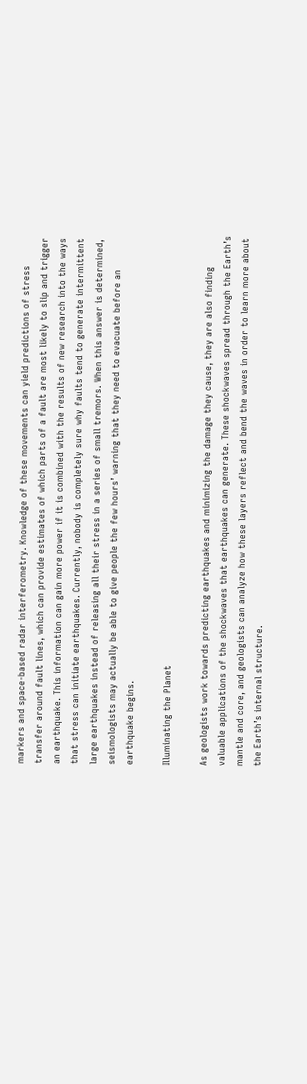markers and space-based radar interferometry. Knowledge of these movements can yield predictions of stress transfer around fault lines, which can provide estimates of which parts of a fault are most likely to slip and trigger an earthquake. This information can gain more power if it is combined with the results of new research into the ways that stress can initiate earthquakes. Currently, nobody is completely sure why faults tend to generate intermittent large earthquakes instead of releasing all their stress in a series of small tremors. When this answer is determined, seismologists may actually be able to give people the few hours’ warning that they need to evacuate before an earthquake begins.

Illuminating the Planet

As geologists work towards predicting earthquakes and minimizing the damage they cause, they are also finding valuable applications of the shockwaves that earthquakes can generate. These shockwaves spread through the Earth’s mantle and core, and geologists can analyze how these layers reflect and bend the waves in order to learn more about the Earth’s internal structure.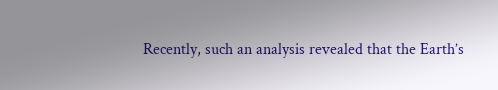Recently, such an analysis revealed that the Earth’s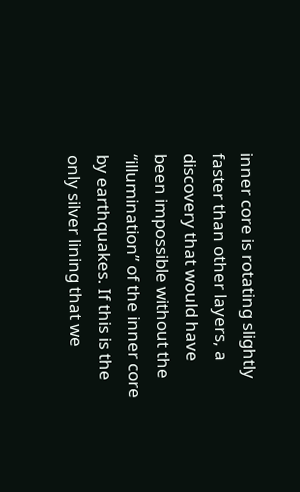inner core is rotating slightly faster than other layers, a discovery that would have been impossible without the “illumination” of the inner core by earthquakes. If this is the only silver lining that we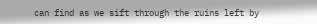can find as we sift through the ruins left by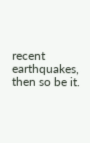recent earthquakes, then so be it.